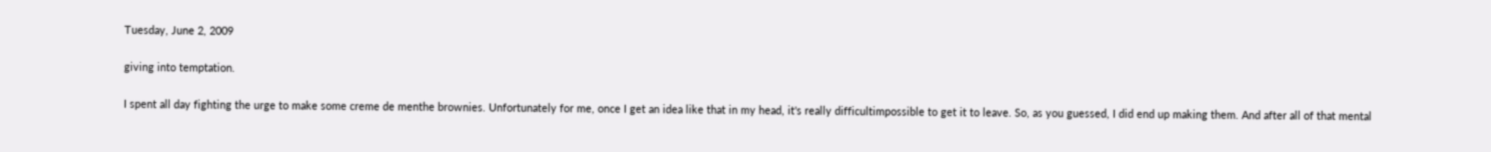Tuesday, June 2, 2009

giving into temptation.

I spent all day fighting the urge to make some creme de menthe brownies. Unfortunately for me, once I get an idea like that in my head, it's really difficultimpossible to get it to leave. So, as you guessed, I did end up making them. And after all of that mental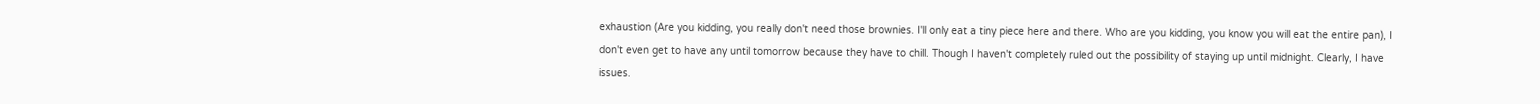exhaustion (Are you kidding, you really don't need those brownies. I'll only eat a tiny piece here and there. Who are you kidding, you know you will eat the entire pan), I don't even get to have any until tomorrow because they have to chill. Though I haven't completely ruled out the possibility of staying up until midnight. Clearly, I have issues.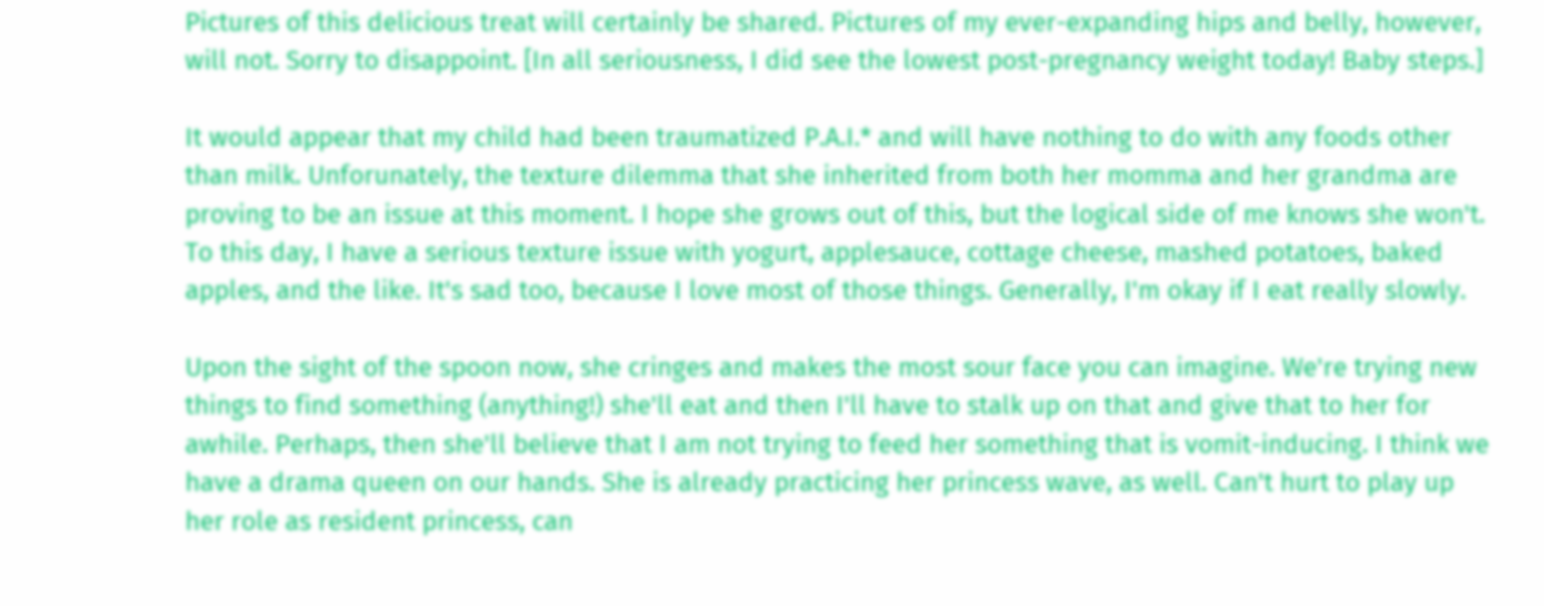Pictures of this delicious treat will certainly be shared. Pictures of my ever-expanding hips and belly, however, will not. Sorry to disappoint. [In all seriousness, I did see the lowest post-pregnancy weight today! Baby steps.]

It would appear that my child had been traumatized P.A.I.* and will have nothing to do with any foods other than milk. Unforunately, the texture dilemma that she inherited from both her momma and her grandma are proving to be an issue at this moment. I hope she grows out of this, but the logical side of me knows she won't. To this day, I have a serious texture issue with yogurt, applesauce, cottage cheese, mashed potatoes, baked apples, and the like. It's sad too, because I love most of those things. Generally, I'm okay if I eat really slowly.

Upon the sight of the spoon now, she cringes and makes the most sour face you can imagine. We're trying new things to find something (anything!) she'll eat and then I'll have to stalk up on that and give that to her for awhile. Perhaps, then she'll believe that I am not trying to feed her something that is vomit-inducing. I think we have a drama queen on our hands. She is already practicing her princess wave, as well. Can't hurt to play up her role as resident princess, can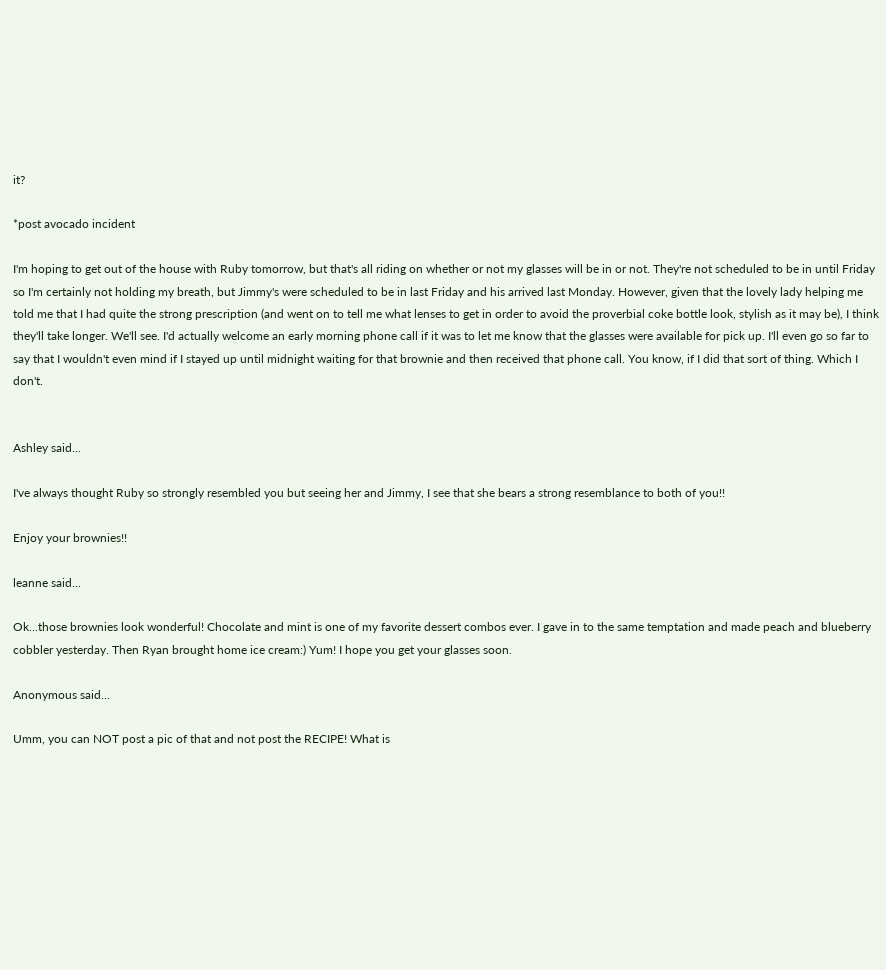it?

*post avocado incident

I'm hoping to get out of the house with Ruby tomorrow, but that's all riding on whether or not my glasses will be in or not. They're not scheduled to be in until Friday so I'm certainly not holding my breath, but Jimmy's were scheduled to be in last Friday and his arrived last Monday. However, given that the lovely lady helping me told me that I had quite the strong prescription (and went on to tell me what lenses to get in order to avoid the proverbial coke bottle look, stylish as it may be), I think they'll take longer. We'll see. I'd actually welcome an early morning phone call if it was to let me know that the glasses were available for pick up. I'll even go so far to say that I wouldn't even mind if I stayed up until midnight waiting for that brownie and then received that phone call. You know, if I did that sort of thing. Which I don't.


Ashley said...

I've always thought Ruby so strongly resembled you but seeing her and Jimmy, I see that she bears a strong resemblance to both of you!!

Enjoy your brownies!!

leanne said...

Ok...those brownies look wonderful! Chocolate and mint is one of my favorite dessert combos ever. I gave in to the same temptation and made peach and blueberry cobbler yesterday. Then Ryan brought home ice cream:) Yum! I hope you get your glasses soon.

Anonymous said...

Umm, you can NOT post a pic of that and not post the RECIPE! What is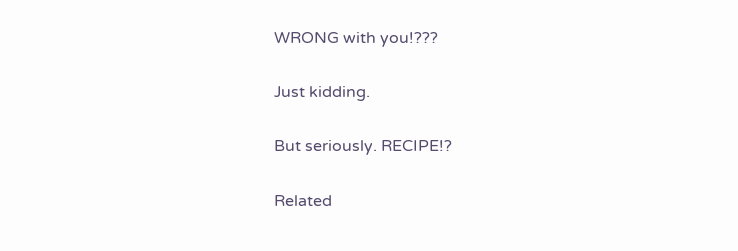WRONG with you!???

Just kidding.

But seriously. RECIPE!?

Related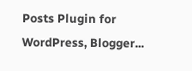Posts Plugin for WordPress, Blogger...